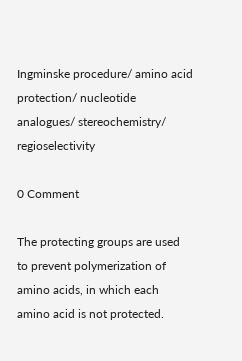Ingminske procedure/ amino acid protection/ nucleotide analogues/ stereochemistry/ regioselectivity

0 Comment

The protecting groups are used to prevent polymerization of amino acids, in which each amino acid is not protected.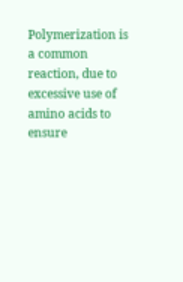Polymerization is a common reaction, due to excessive use of amino acids to ensure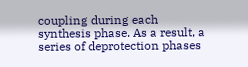coupling during each synthesis phase. As a result, a series of deprotection phases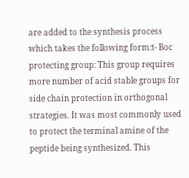are added to the synthesis process which takes the following form:t- Boc protecting group: This group requires more number of acid stable groups for side chain protection in orthogonal strategies. It was most commonly used to protect the terminal amine of the peptide being synthesized. This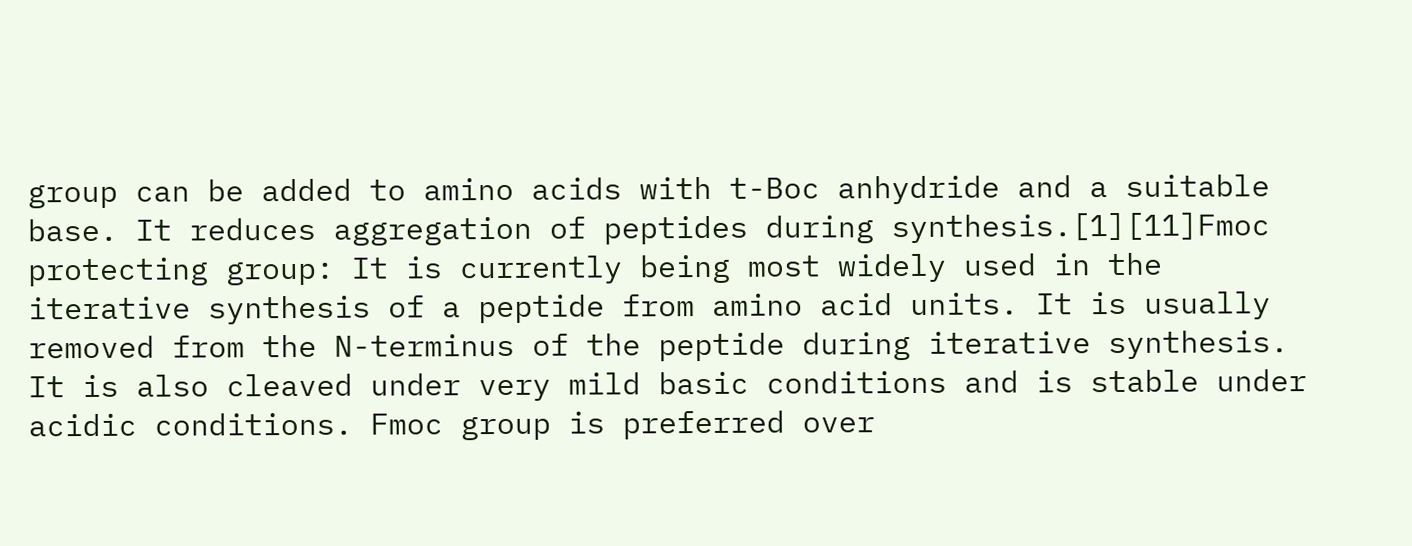group can be added to amino acids with t-Boc anhydride and a suitable base. It reduces aggregation of peptides during synthesis.[1][11]Fmoc protecting group: It is currently being most widely used in the iterative synthesis of a peptide from amino acid units. It is usually removed from the N-terminus of the peptide during iterative synthesis. It is also cleaved under very mild basic conditions and is stable under acidic conditions. Fmoc group is preferred over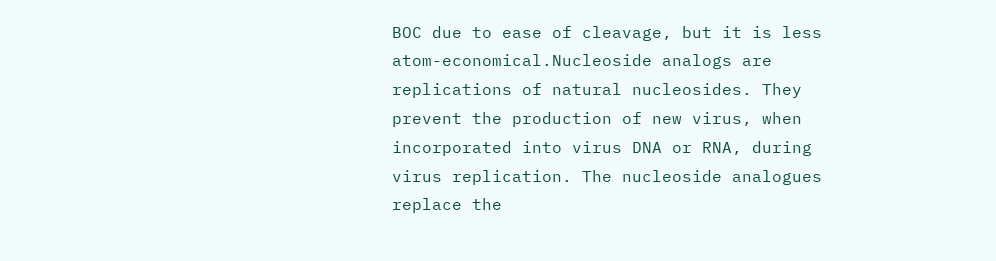BOC due to ease of cleavage, but it is less atom-economical.Nucleoside analogs are replications of natural nucleosides. They prevent the production of new virus, when incorporated into virus DNA or RNA, during virus replication. The nucleoside analogues replace the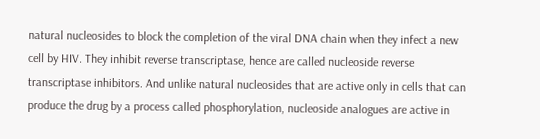natural nucleosides to block the completion of the viral DNA chain when they infect a new cell by HIV. They inhibit reverse transcriptase, hence are called nucleoside reverse transcriptase inhibitors. And unlike natural nucleosides that are active only in cells that can produce the drug by a process called phosphorylation, nucleoside analogues are active in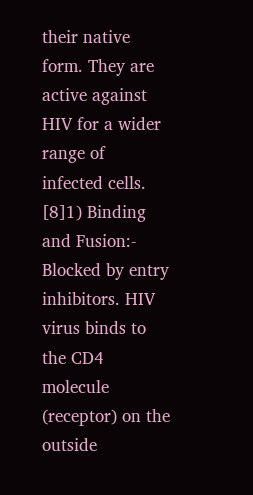their native form. They are active against HIV for a wider range of infected cells. [8]1) Binding and Fusion:- Blocked by entry inhibitors. HIV virus binds to the CD4 molecule (receptor) on the outside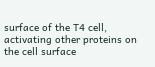surface of the T4 cell, activating other proteins on the cell surface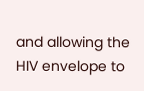and allowing the HIV envelope to